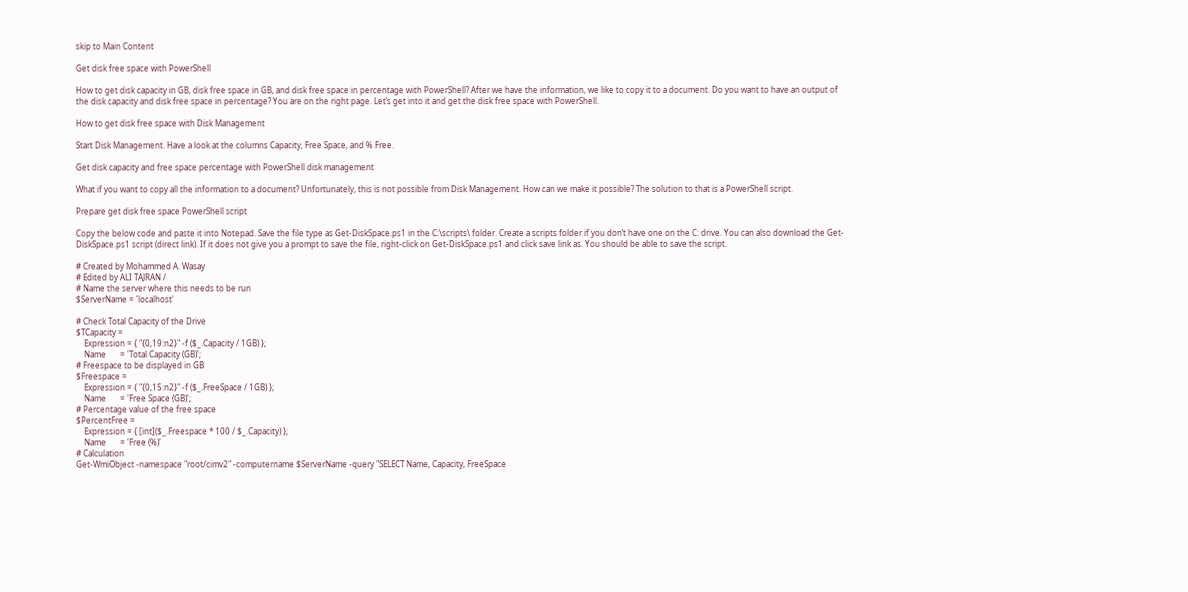skip to Main Content

Get disk free space with PowerShell

How to get disk capacity in GB, disk free space in GB, and disk free space in percentage with PowerShell? After we have the information, we like to copy it to a document. Do you want to have an output of the disk capacity and disk free space in percentage? You are on the right page. Let’s get into it and get the disk free space with PowerShell.

How to get disk free space with Disk Management

Start Disk Management. Have a look at the columns Capacity, Free Space, and % Free.

Get disk capacity and free space percentage with PowerShell disk management

What if you want to copy all the information to a document? Unfortunately, this is not possible from Disk Management. How can we make it possible? The solution to that is a PowerShell script.

Prepare get disk free space PowerShell script

Copy the below code and paste it into Notepad. Save the file type as Get-DiskSpace.ps1 in the C:\scripts\ folder. Create a scripts folder if you don’t have one on the C: drive. You can also download the Get-DiskSpace.ps1 script (direct link). If it does not give you a prompt to save the file, right-click on Get-DiskSpace.ps1 and click save link as. You should be able to save the script.

# Created by Mohammed A. Wasay
# Edited by ALI TAJRAN /
# Name the server where this needs to be run
$ServerName = 'localhost'

# Check Total Capacity of the Drive
$TCapacity =
    Expression = { "{0,19:n2}" -f ($_.Capacity / 1GB) };
    Name       = 'Total Capacity (GB)';
# Freespace to be displayed in GB
$Freespace =
    Expression = { "{0,15:n2}" -f ($_.FreeSpace / 1GB) };
    Name       = 'Free Space (GB)';
# Percentage value of the free space
$PercentFree =
    Expression = { [int]($_.Freespace * 100 / $_.Capacity) };
    Name       = 'Free (%)'
# Calculation
Get-WmiObject -namespace "root/cimv2" -computername $ServerName -query "SELECT Name, Capacity, FreeSpace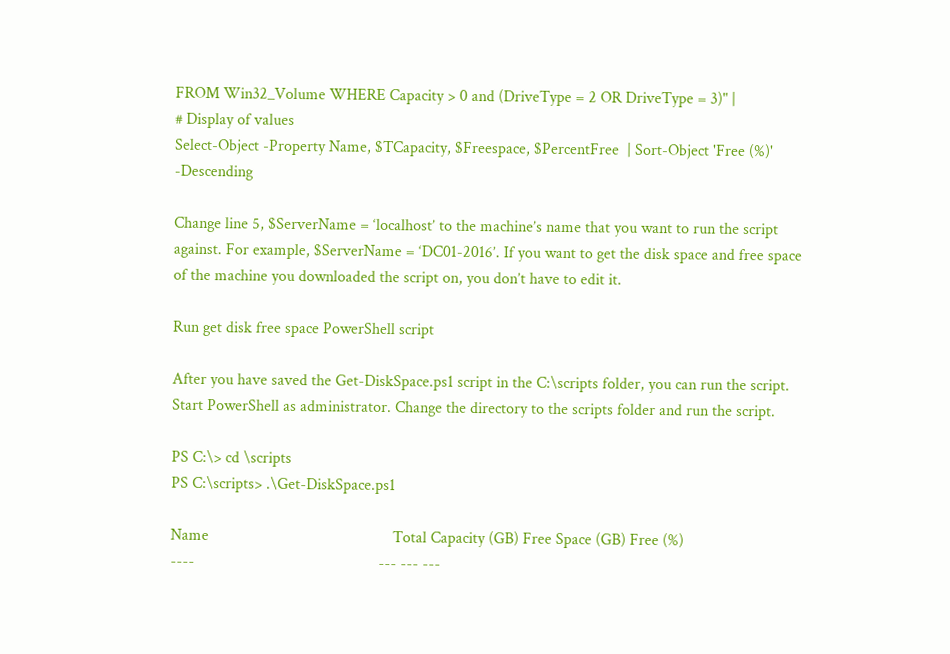FROM Win32_Volume WHERE Capacity > 0 and (DriveType = 2 OR DriveType = 3)" |
# Display of values
Select-Object -Property Name, $TCapacity, $Freespace, $PercentFree  | Sort-Object 'Free (%)' -Descending

Change line 5, $ServerName = ‘localhost’ to the machine’s name that you want to run the script against. For example, $ServerName = ‘DC01-2016’. If you want to get the disk space and free space of the machine you downloaded the script on, you don’t have to edit it.

Run get disk free space PowerShell script

After you have saved the Get-DiskSpace.ps1 script in the C:\scripts folder, you can run the script. Start PowerShell as administrator. Change the directory to the scripts folder and run the script.

PS C:\> cd \scripts
PS C:\scripts> .\Get-DiskSpace.ps1

Name                                              Total Capacity (GB) Free Space (GB) Free (%)
----                                              --- --- ---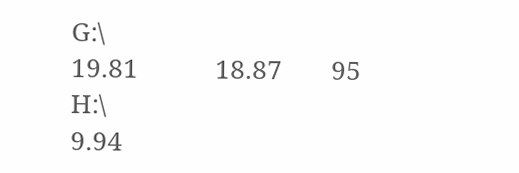G:\                                                             19.81           18.87       95
H:\                                                              9.94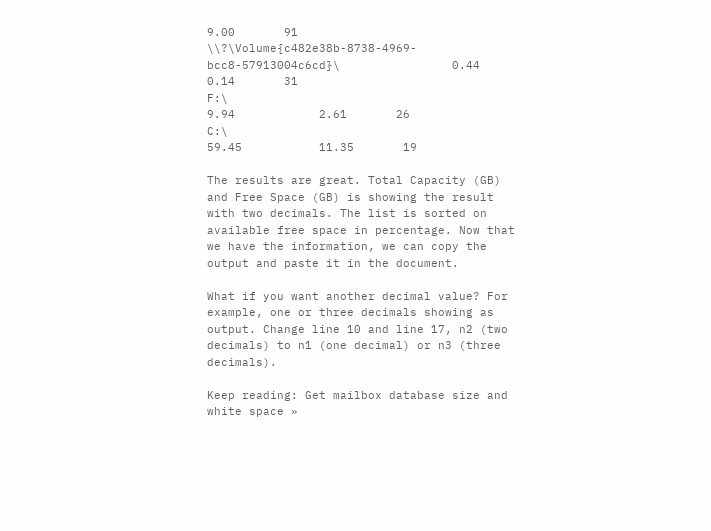9.00       91
\\?\Volume{c482e38b-8738-4969-bcc8-57913004c6cd}\                0.44            0.14       31
F:\                                                              9.94            2.61       26
C:\                                                             59.45           11.35       19

The results are great. Total Capacity (GB) and Free Space (GB) is showing the result with two decimals. The list is sorted on available free space in percentage. Now that we have the information, we can copy the output and paste it in the document.

What if you want another decimal value? For example, one or three decimals showing as output. Change line 10 and line 17, n2 (two decimals) to n1 (one decimal) or n3 (three decimals).

Keep reading: Get mailbox database size and white space »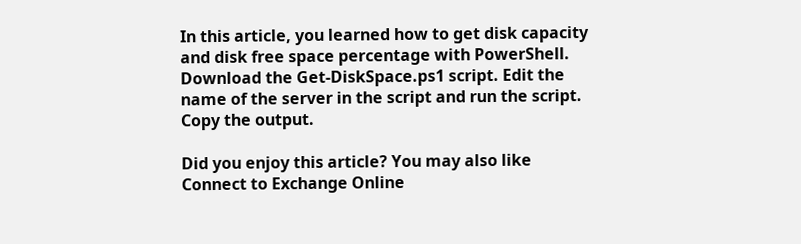In this article, you learned how to get disk capacity and disk free space percentage with PowerShell. Download the Get-DiskSpace.ps1 script. Edit the name of the server in the script and run the script. Copy the output.

Did you enjoy this article? You may also like Connect to Exchange Online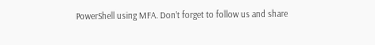PowerShell using MFA. Don’t forget to follow us and share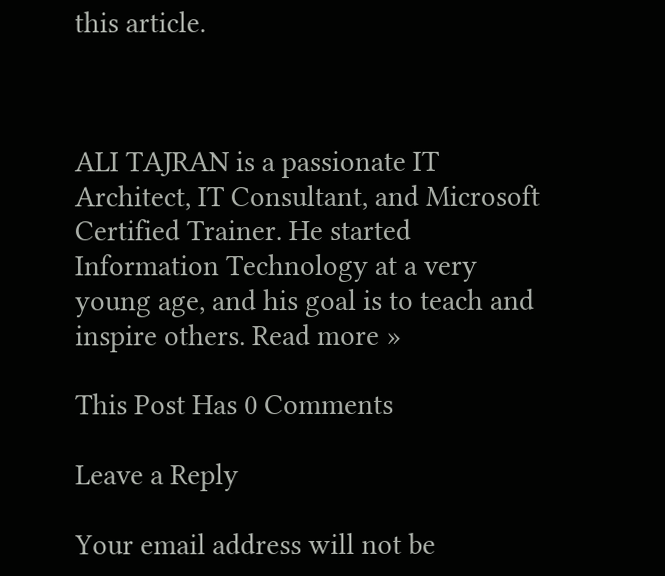this article.



ALI TAJRAN is a passionate IT Architect, IT Consultant, and Microsoft Certified Trainer. He started Information Technology at a very young age, and his goal is to teach and inspire others. Read more »

This Post Has 0 Comments

Leave a Reply

Your email address will not be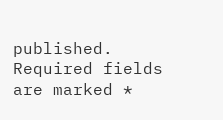published. Required fields are marked *